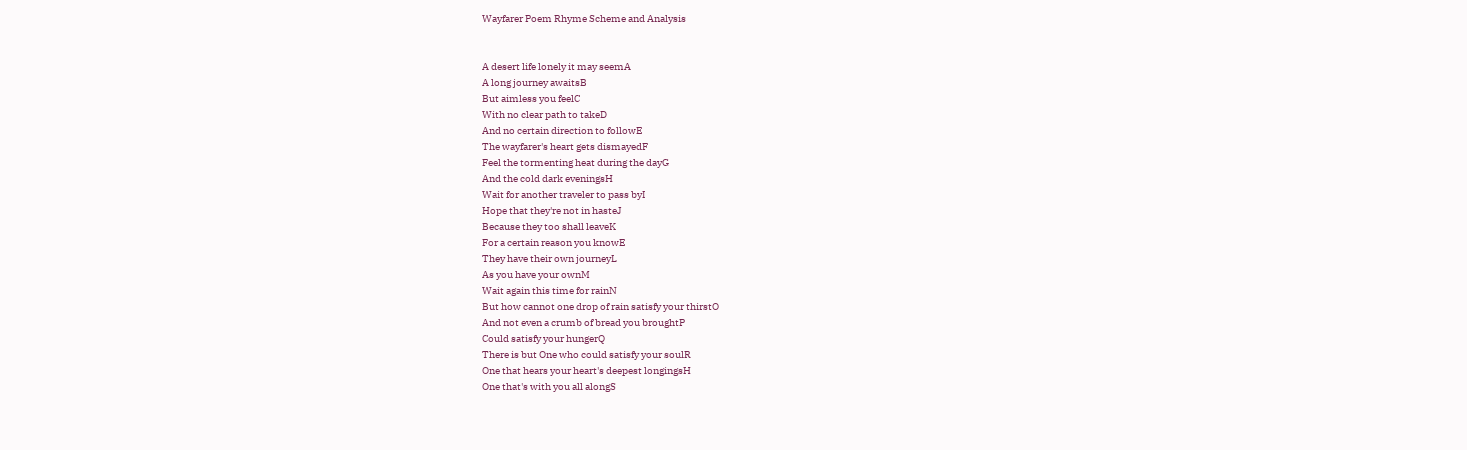Wayfarer Poem Rhyme Scheme and Analysis


A desert life lonely it may seemA
A long journey awaitsB
But aimless you feelC
With no clear path to takeD
And no certain direction to followE
The wayfarer's heart gets dismayedF
Feel the tormenting heat during the dayG
And the cold dark eveningsH
Wait for another traveler to pass byI
Hope that they're not in hasteJ
Because they too shall leaveK
For a certain reason you knowE
They have their own journeyL
As you have your ownM
Wait again this time for rainN
But how cannot one drop of rain satisfy your thirstO
And not even a crumb of bread you broughtP
Could satisfy your hungerQ
There is but One who could satisfy your soulR
One that hears your heart's deepest longingsH
One that's with you all alongS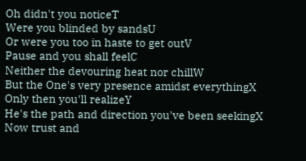Oh didn't you noticeT
Were you blinded by sandsU
Or were you too in haste to get outV
Pause and you shall feelC
Neither the devouring heat nor chillW
But the One's very presence amidst everythingX
Only then you'll realizeY
He's the path and direction you've been seekingX
Now trust and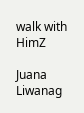walk with HimZ

Juana Liwanag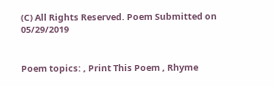(C) All Rights Reserved. Poem Submitted on 05/29/2019


Poem topics: , Print This Poem , Rhyme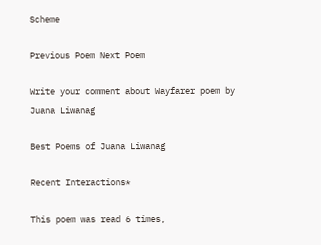Scheme

Previous Poem Next Poem

Write your comment about Wayfarer poem by Juana Liwanag

Best Poems of Juana Liwanag

Recent Interactions*

This poem was read 6 times,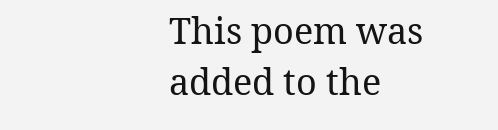This poem was added to the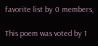favorite list by 0 members,

This poem was voted by 1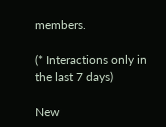members.

(* Interactions only in the last 7 days)

New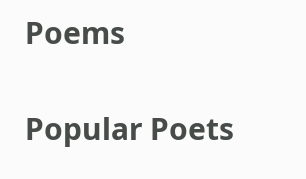Poems

Popular Poets